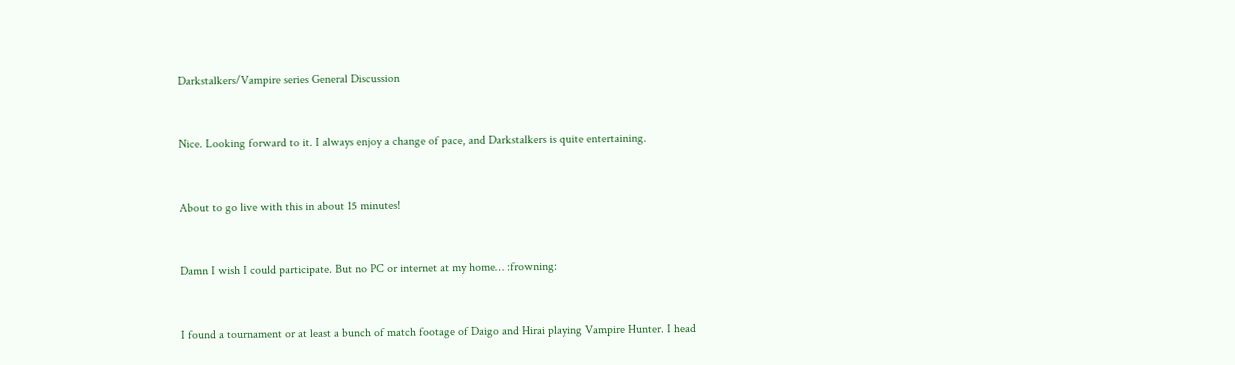Darkstalkers/Vampire series General Discussion


Nice. Looking forward to it. I always enjoy a change of pace, and Darkstalkers is quite entertaining.


About to go live with this in about 15 minutes!


Damn I wish I could participate. But no PC or internet at my home… :frowning:


I found a tournament or at least a bunch of match footage of Daigo and Hirai playing Vampire Hunter. I head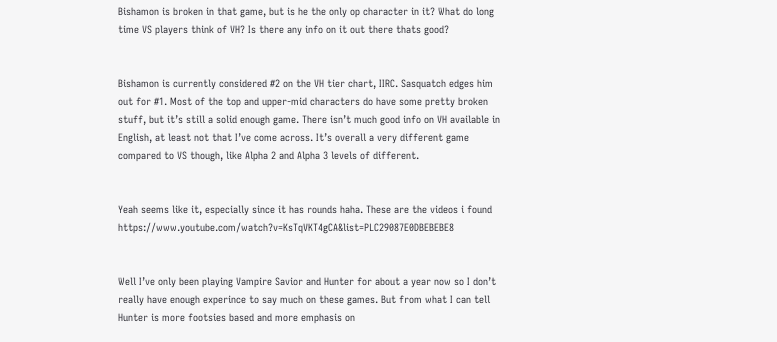Bishamon is broken in that game, but is he the only op character in it? What do long time VS players think of VH? Is there any info on it out there thats good?


Bishamon is currently considered #2 on the VH tier chart, IIRC. Sasquatch edges him out for #1. Most of the top and upper-mid characters do have some pretty broken stuff, but it’s still a solid enough game. There isn’t much good info on VH available in English, at least not that I’ve come across. It’s overall a very different game compared to VS though, like Alpha 2 and Alpha 3 levels of different.


Yeah seems like it, especially since it has rounds haha. These are the videos i found https://www.youtube.com/watch?v=KsTqVKT4gCA&list=PLC29087E0DBEBEBE8


Well I’ve only been playing Vampire Savior and Hunter for about a year now so I don’t really have enough experince to say much on these games. But from what I can tell Hunter is more footsies based and more emphasis on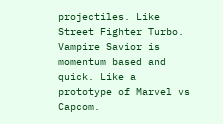projectiles. Like Street Fighter Turbo. Vampire Savior is momentum based and quick. Like a prototype of Marvel vs Capcom.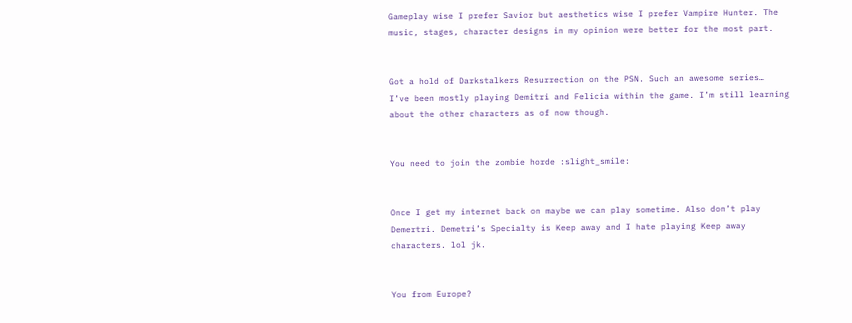Gameplay wise I prefer Savior but aesthetics wise I prefer Vampire Hunter. The music, stages, character designs in my opinion were better for the most part.


Got a hold of Darkstalkers Resurrection on the PSN. Such an awesome series…
I’ve been mostly playing Demitri and Felicia within the game. I’m still learning about the other characters as of now though.


You need to join the zombie horde :slight_smile:


Once I get my internet back on maybe we can play sometime. Also don’t play Demertri. Demetri’s Specialty is Keep away and I hate playing Keep away characters. lol jk.


You from Europe?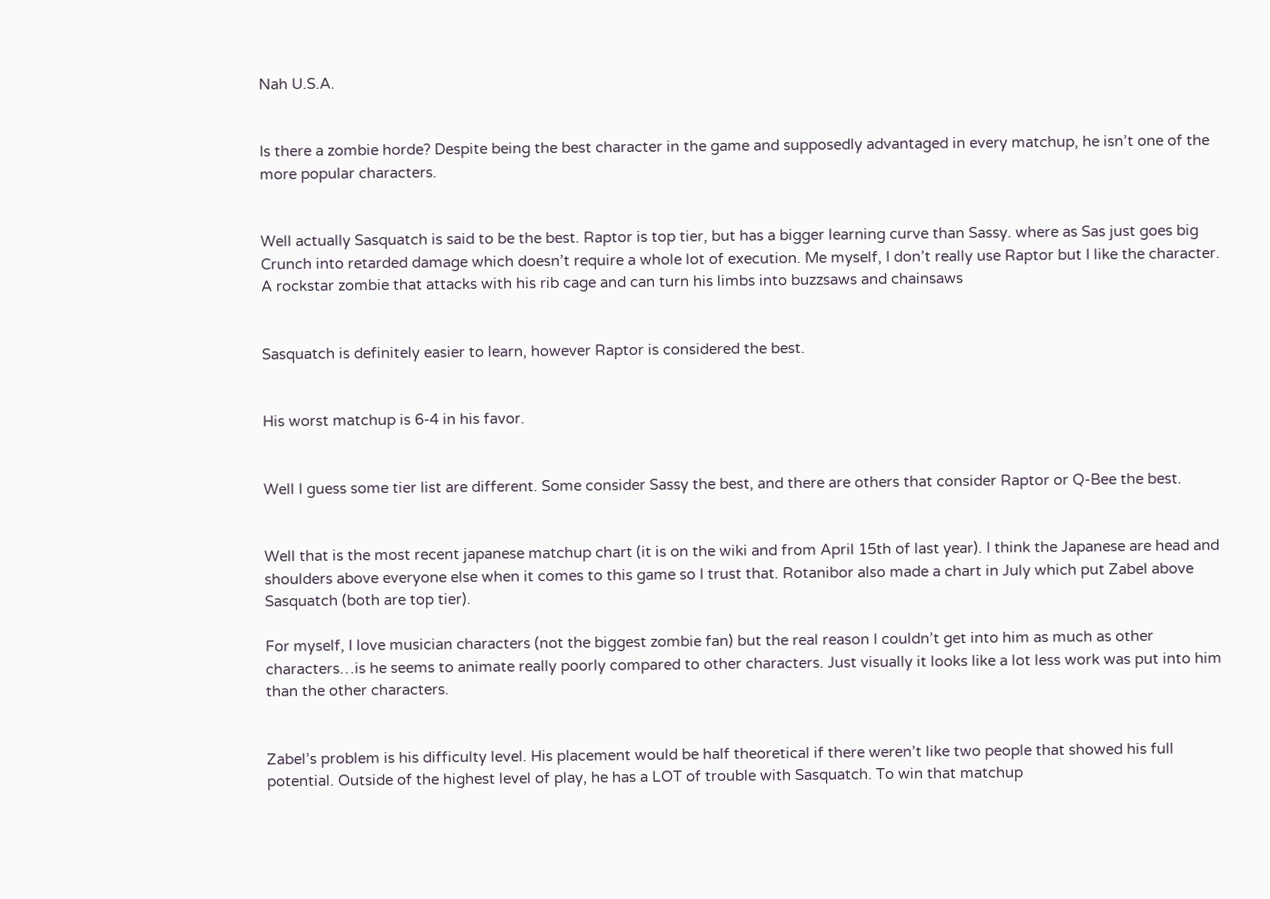Nah U.S.A.


Is there a zombie horde? Despite being the best character in the game and supposedly advantaged in every matchup, he isn’t one of the more popular characters.


Well actually Sasquatch is said to be the best. Raptor is top tier, but has a bigger learning curve than Sassy. where as Sas just goes big Crunch into retarded damage which doesn’t require a whole lot of execution. Me myself, I don’t really use Raptor but I like the character. A rockstar zombie that attacks with his rib cage and can turn his limbs into buzzsaws and chainsaws


Sasquatch is definitely easier to learn, however Raptor is considered the best.


His worst matchup is 6-4 in his favor.


Well I guess some tier list are different. Some consider Sassy the best, and there are others that consider Raptor or Q-Bee the best.


Well that is the most recent japanese matchup chart (it is on the wiki and from April 15th of last year). I think the Japanese are head and shoulders above everyone else when it comes to this game so I trust that. Rotanibor also made a chart in July which put Zabel above Sasquatch (both are top tier).

For myself, I love musician characters (not the biggest zombie fan) but the real reason I couldn’t get into him as much as other characters…is he seems to animate really poorly compared to other characters. Just visually it looks like a lot less work was put into him than the other characters.


Zabel’s problem is his difficulty level. His placement would be half theoretical if there weren’t like two people that showed his full potential. Outside of the highest level of play, he has a LOT of trouble with Sasquatch. To win that matchup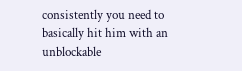consistently you need to basically hit him with an unblockable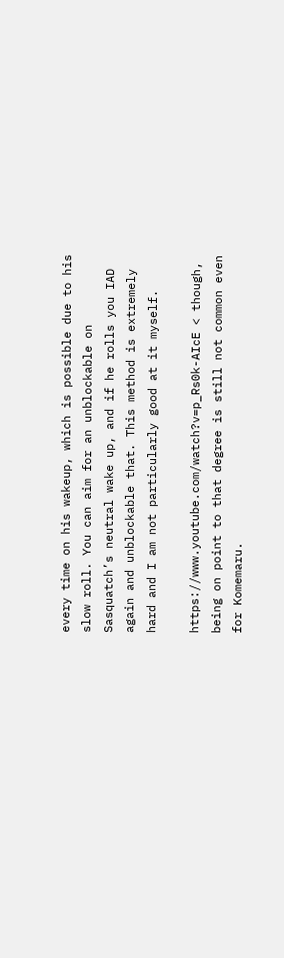every time on his wakeup, which is possible due to his slow roll. You can aim for an unblockable on Sasquatch’s neutral wake up, and if he rolls you IAD again and unblockable that. This method is extremely hard and I am not particularly good at it myself.

https://www.youtube.com/watch?v=p_Rs0k-AIcE < though, being on point to that degree is still not common even for Komemaru.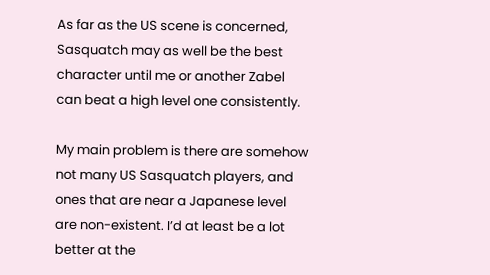As far as the US scene is concerned, Sasquatch may as well be the best character until me or another Zabel can beat a high level one consistently.

My main problem is there are somehow not many US Sasquatch players, and ones that are near a Japanese level are non-existent. I’d at least be a lot better at the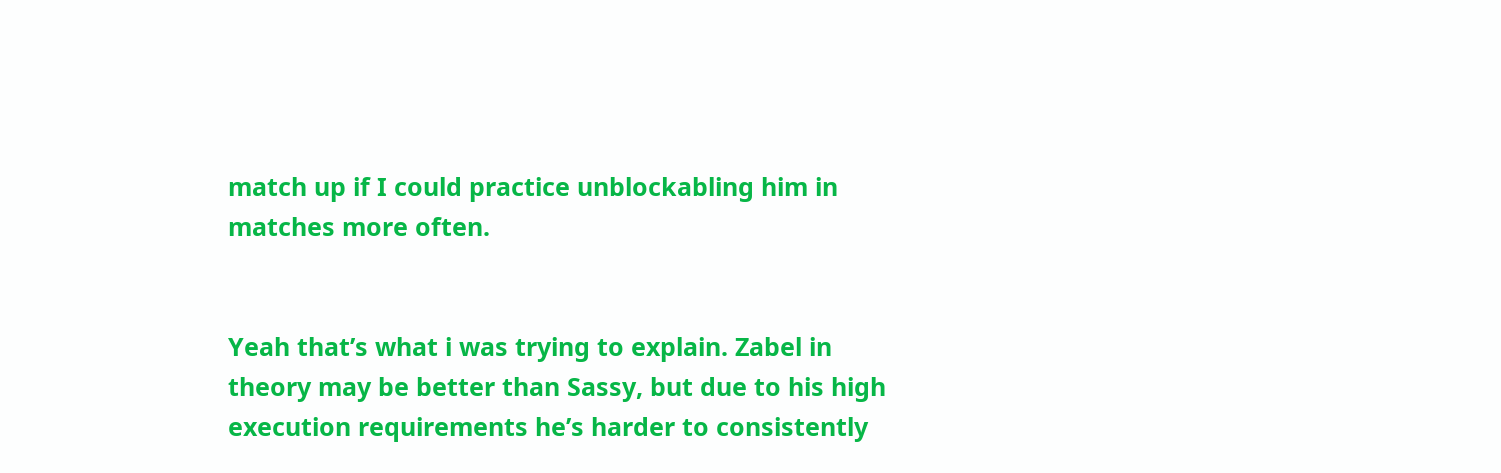match up if I could practice unblockabling him in matches more often.


Yeah that’s what i was trying to explain. Zabel in theory may be better than Sassy, but due to his high execution requirements he’s harder to consistently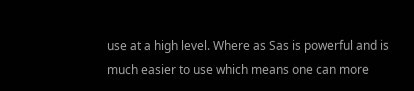use at a high level. Where as Sas is powerful and is much easier to use which means one can more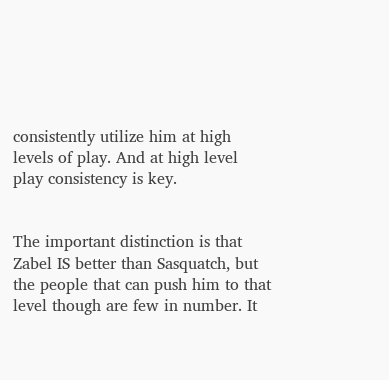consistently utilize him at high levels of play. And at high level play consistency is key.


The important distinction is that Zabel IS better than Sasquatch, but the people that can push him to that level though are few in number. It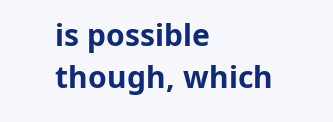is possible though, which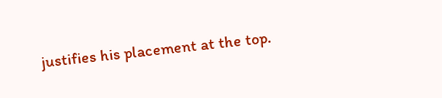justifies his placement at the top.